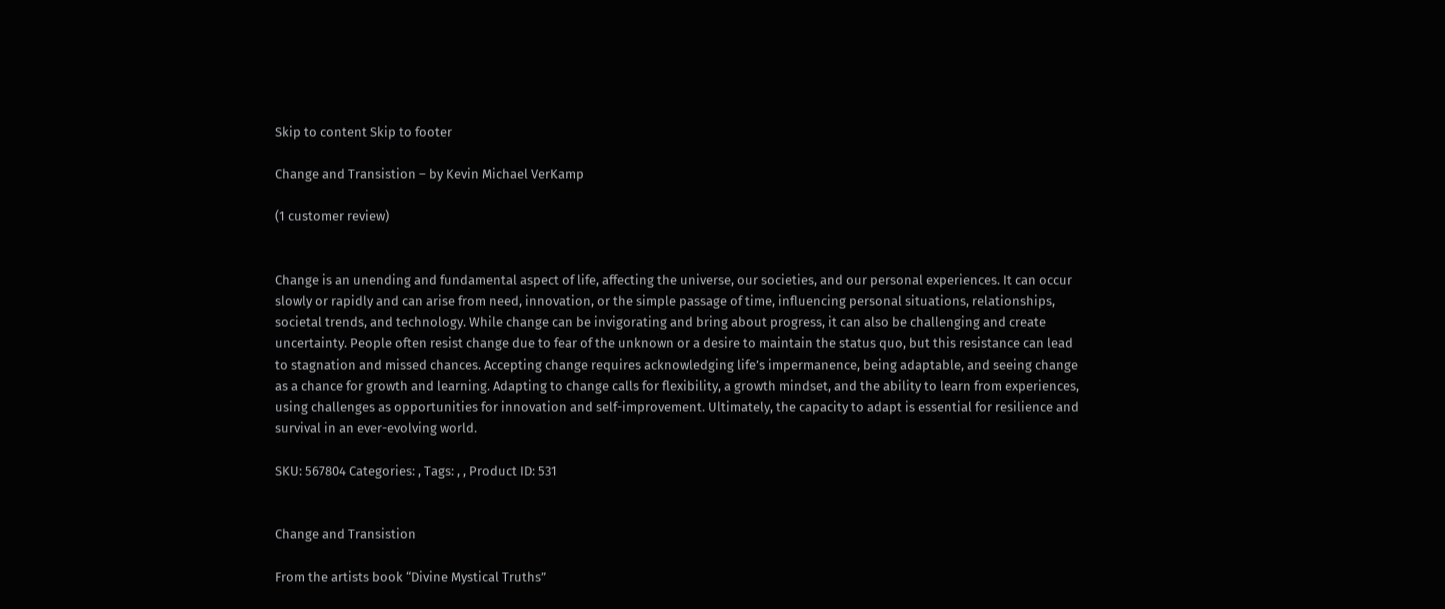Skip to content Skip to footer

Change and Transistion – by Kevin Michael VerKamp

(1 customer review)


Change is an unending and fundamental aspect of life, affecting the universe, our societies, and our personal experiences. It can occur slowly or rapidly and can arise from need, innovation, or the simple passage of time, influencing personal situations, relationships, societal trends, and technology. While change can be invigorating and bring about progress, it can also be challenging and create uncertainty. People often resist change due to fear of the unknown or a desire to maintain the status quo, but this resistance can lead to stagnation and missed chances. Accepting change requires acknowledging life’s impermanence, being adaptable, and seeing change as a chance for growth and learning. Adapting to change calls for flexibility, a growth mindset, and the ability to learn from experiences, using challenges as opportunities for innovation and self-improvement. Ultimately, the capacity to adapt is essential for resilience and survival in an ever-evolving world.

SKU: 567804 Categories: , Tags: , , Product ID: 531


Change and Transistion

From the artists book “Divine Mystical Truths”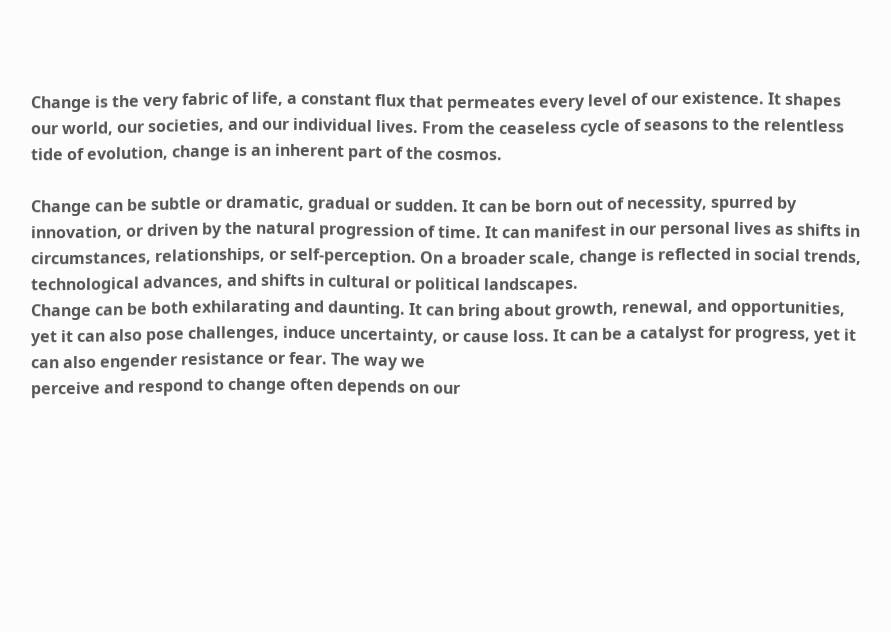Change is the very fabric of life, a constant flux that permeates every level of our existence. It shapes our world, our societies, and our individual lives. From the ceaseless cycle of seasons to the relentless tide of evolution, change is an inherent part of the cosmos.

Change can be subtle or dramatic, gradual or sudden. It can be born out of necessity, spurred by innovation, or driven by the natural progression of time. It can manifest in our personal lives as shifts in circumstances, relationships, or self-perception. On a broader scale, change is reflected in social trends, technological advances, and shifts in cultural or political landscapes.
Change can be both exhilarating and daunting. It can bring about growth, renewal, and opportunities, yet it can also pose challenges, induce uncertainty, or cause loss. It can be a catalyst for progress, yet it can also engender resistance or fear. The way we
perceive and respond to change often depends on our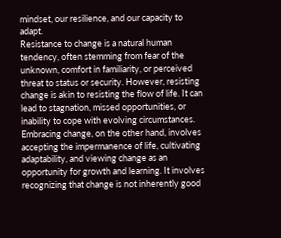mindset, our resilience, and our capacity to adapt.
Resistance to change is a natural human tendency, often stemming from fear of the unknown, comfort in familiarity, or perceived threat to status or security. However, resisting change is akin to resisting the flow of life. It can lead to stagnation, missed opportunities, or inability to cope with evolving circumstances.
Embracing change, on the other hand, involves accepting the impermanence of life, cultivating adaptability, and viewing change as an opportunity for growth and learning. It involves recognizing that change is not inherently good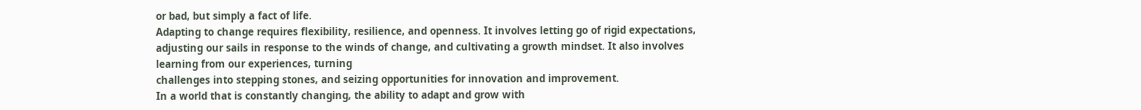or bad, but simply a fact of life.
Adapting to change requires flexibility, resilience, and openness. It involves letting go of rigid expectations, adjusting our sails in response to the winds of change, and cultivating a growth mindset. It also involves learning from our experiences, turning
challenges into stepping stones, and seizing opportunities for innovation and improvement.
In a world that is constantly changing, the ability to adapt and grow with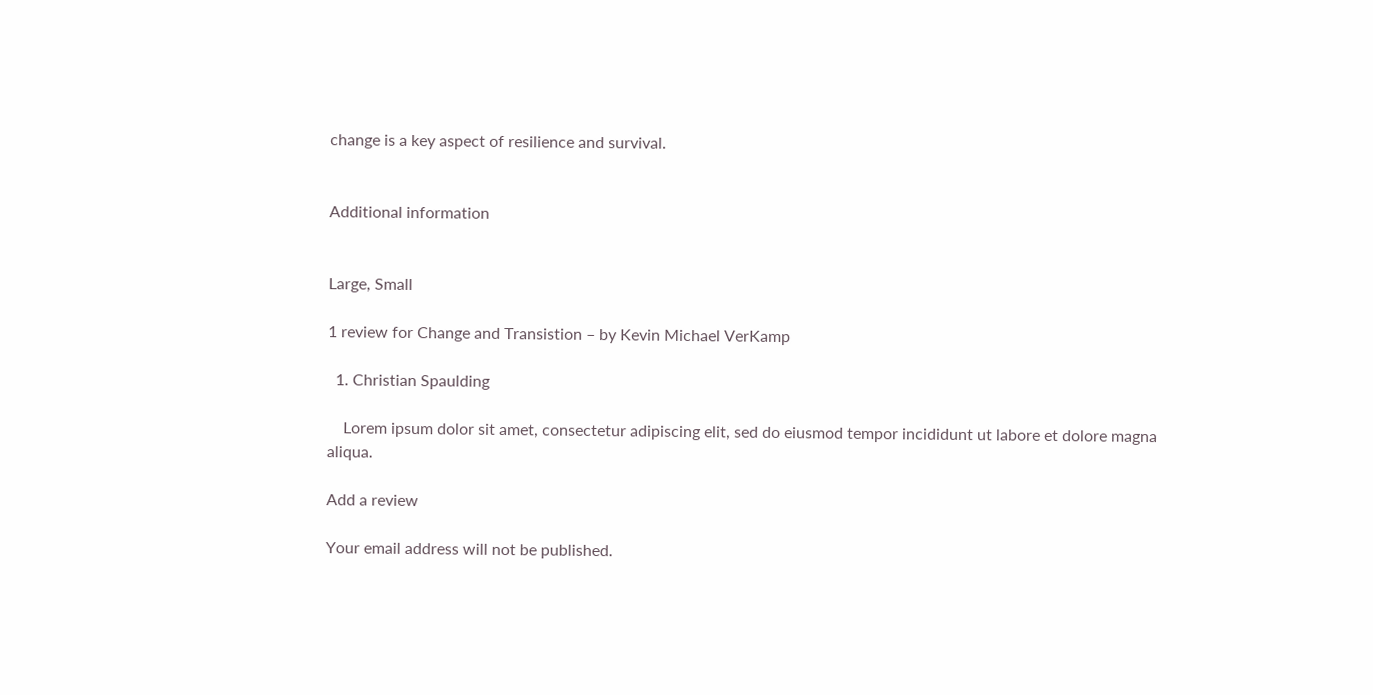change is a key aspect of resilience and survival.


Additional information


Large, Small

1 review for Change and Transistion – by Kevin Michael VerKamp

  1. Christian Spaulding

    Lorem ipsum dolor sit amet, consectetur adipiscing elit, sed do eiusmod tempor incididunt ut labore et dolore magna aliqua.

Add a review

Your email address will not be published.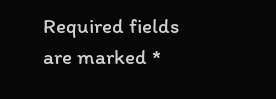Required fields are marked *